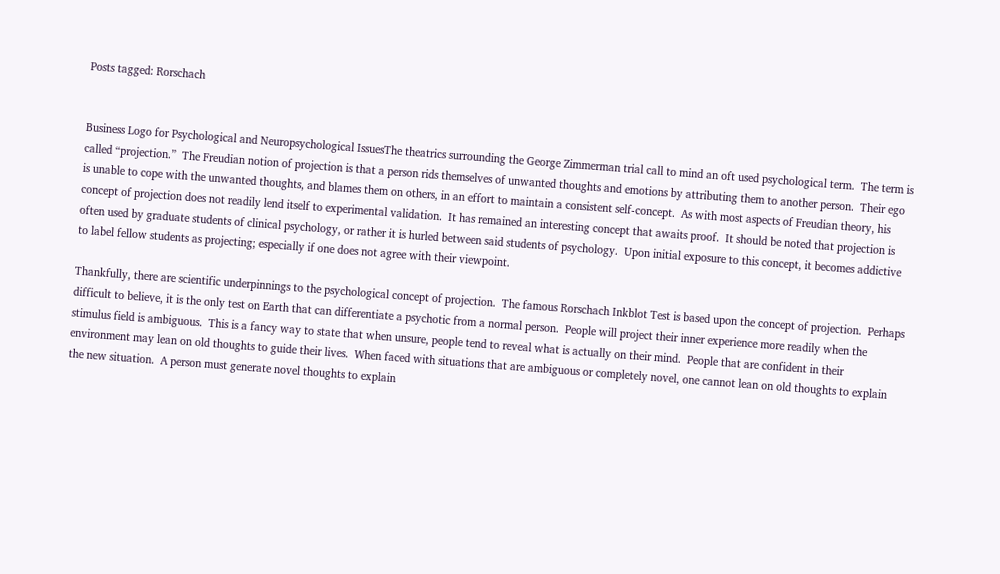Posts tagged: Rorschach


Business Logo for Psychological and Neuropsychological IssuesThe theatrics surrounding the George Zimmerman trial call to mind an oft used psychological term.  The term is called “projection.”  The Freudian notion of projection is that a person rids themselves of unwanted thoughts and emotions by attributing them to another person.  Their ego is unable to cope with the unwanted thoughts, and blames them on others, in an effort to maintain a consistent self-concept.  As with most aspects of Freudian theory, his concept of projection does not readily lend itself to experimental validation.  It has remained an interesting concept that awaits proof.  It should be noted that projection is often used by graduate students of clinical psychology, or rather it is hurled between said students of psychology.  Upon initial exposure to this concept, it becomes addictive to label fellow students as projecting; especially if one does not agree with their viewpoint.

Thankfully, there are scientific underpinnings to the psychological concept of projection.  The famous Rorschach Inkblot Test is based upon the concept of projection.  Perhaps difficult to believe, it is the only test on Earth that can differentiate a psychotic from a normal person.  People will project their inner experience more readily when the stimulus field is ambiguous.  This is a fancy way to state that when unsure, people tend to reveal what is actually on their mind.  People that are confident in their environment may lean on old thoughts to guide their lives.  When faced with situations that are ambiguous or completely novel, one cannot lean on old thoughts to explain the new situation.  A person must generate novel thoughts to explain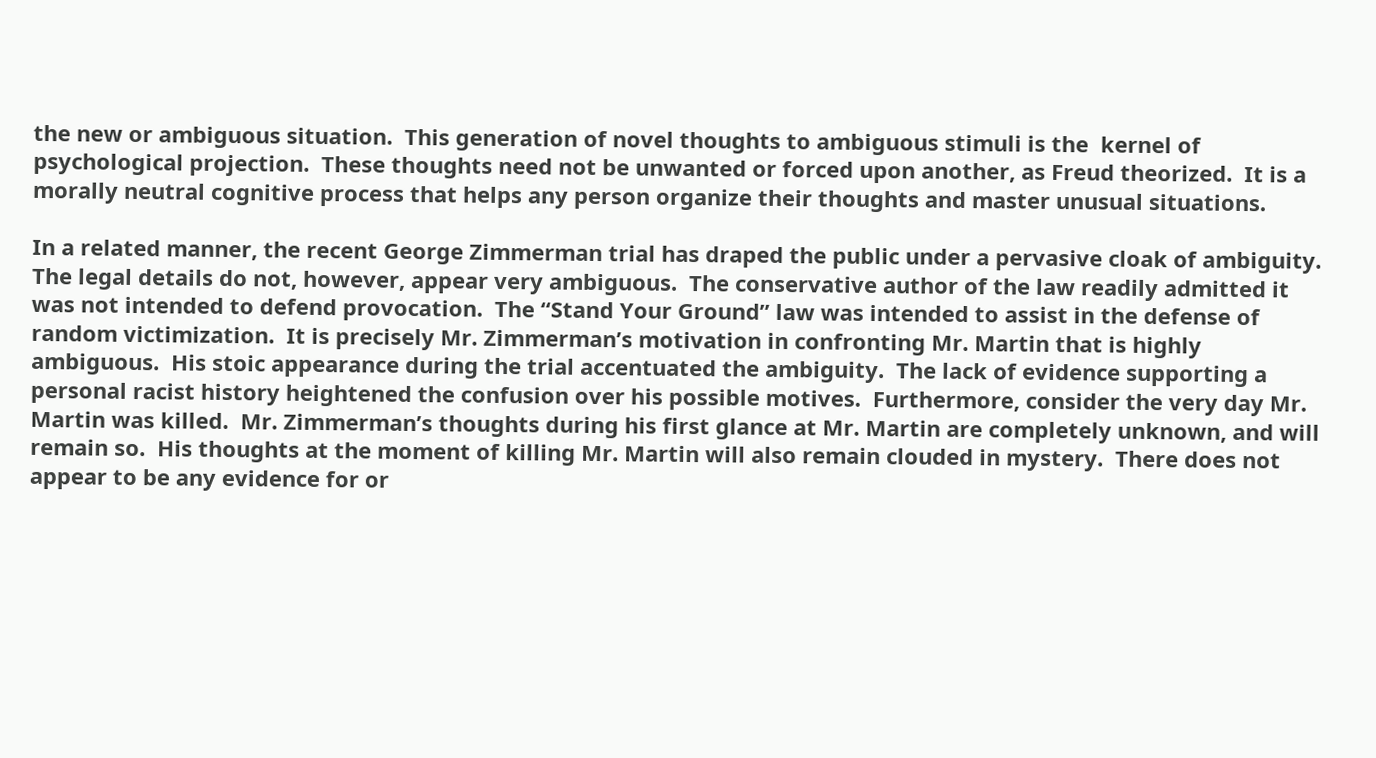the new or ambiguous situation.  This generation of novel thoughts to ambiguous stimuli is the  kernel of psychological projection.  These thoughts need not be unwanted or forced upon another, as Freud theorized.  It is a morally neutral cognitive process that helps any person organize their thoughts and master unusual situations.

In a related manner, the recent George Zimmerman trial has draped the public under a pervasive cloak of ambiguity.  The legal details do not, however, appear very ambiguous.  The conservative author of the law readily admitted it was not intended to defend provocation.  The “Stand Your Ground” law was intended to assist in the defense of random victimization.  It is precisely Mr. Zimmerman’s motivation in confronting Mr. Martin that is highly ambiguous.  His stoic appearance during the trial accentuated the ambiguity.  The lack of evidence supporting a personal racist history heightened the confusion over his possible motives.  Furthermore, consider the very day Mr. Martin was killed.  Mr. Zimmerman’s thoughts during his first glance at Mr. Martin are completely unknown, and will remain so.  His thoughts at the moment of killing Mr. Martin will also remain clouded in mystery.  There does not appear to be any evidence for or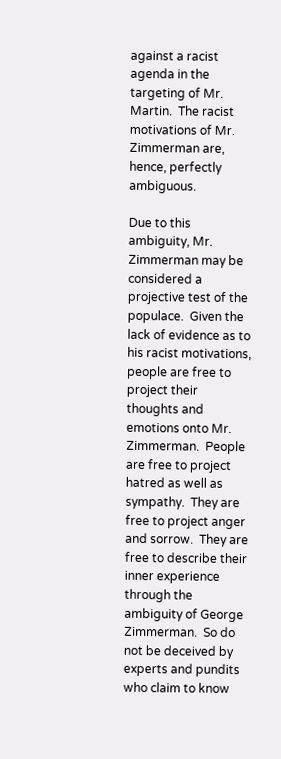against a racist agenda in the targeting of Mr. Martin.  The racist motivations of Mr. Zimmerman are, hence, perfectly ambiguous.

Due to this ambiguity, Mr. Zimmerman may be considered a projective test of the populace.  Given the lack of evidence as to his racist motivations, people are free to project their thoughts and emotions onto Mr. Zimmerman.  People are free to project hatred as well as sympathy.  They are free to project anger and sorrow.  They are free to describe their inner experience through the ambiguity of George Zimmerman.  So do not be deceived by experts and pundits who claim to know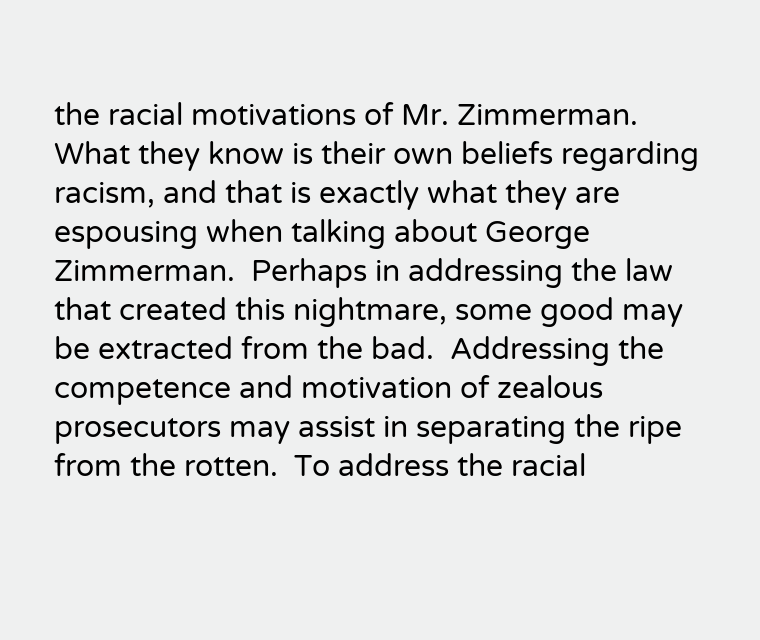the racial motivations of Mr. Zimmerman.  What they know is their own beliefs regarding racism, and that is exactly what they are espousing when talking about George Zimmerman.  Perhaps in addressing the law that created this nightmare, some good may be extracted from the bad.  Addressing the competence and motivation of zealous prosecutors may assist in separating the ripe from the rotten.  To address the racial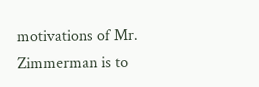motivations of Mr. Zimmerman is to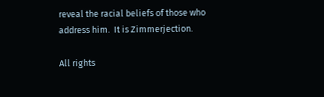reveal the racial beliefs of those who address him.  It is Zimmerjection.

All rights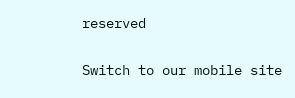reserved

Switch to our mobile site